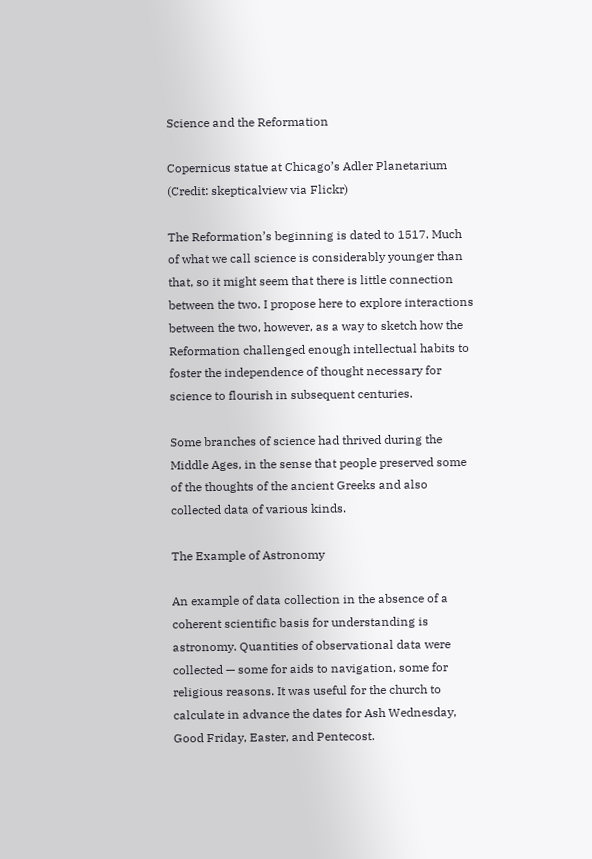Science and the Reformation

Copernicus statue at Chicago’s Adler Planetarium (Credit: skepticalview via Flickr)

The Reformation’s beginning is dated to 1517. Much of what we call science is considerably younger than that, so it might seem that there is little connection between the two. I propose here to explore interactions between the two, however, as a way to sketch how the Reformation challenged enough intellectual habits to foster the independence of thought necessary for science to flourish in subsequent centuries.

Some branches of science had thrived during the Middle Ages, in the sense that people preserved some of the thoughts of the ancient Greeks and also collected data of various kinds.

The Example of Astronomy

An example of data collection in the absence of a coherent scientific basis for understanding is astronomy. Quantities of observational data were collected — some for aids to navigation, some for religious reasons. It was useful for the church to calculate in advance the dates for Ash Wednesday, Good Friday, Easter, and Pentecost.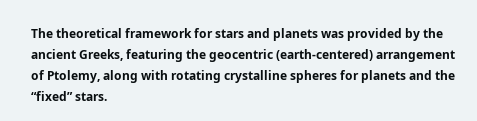The theoretical framework for stars and planets was provided by the ancient Greeks, featuring the geocentric (earth-centered) arrangement of Ptolemy, along with rotating crystalline spheres for planets and the “fixed” stars.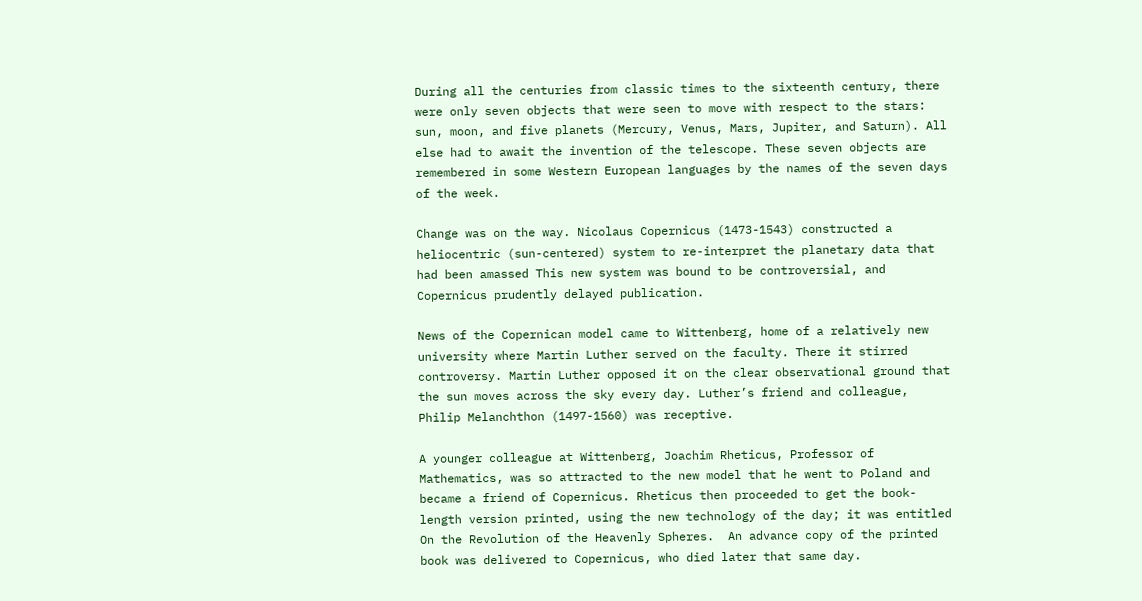During all the centuries from classic times to the sixteenth century, there were only seven objects that were seen to move with respect to the stars: sun, moon, and five planets (Mercury, Venus, Mars, Jupiter, and Saturn). All else had to await the invention of the telescope. These seven objects are remembered in some Western European languages by the names of the seven days of the week.

Change was on the way. Nicolaus Copernicus (1473-1543) constructed a heliocentric (sun-centered) system to re-interpret the planetary data that had been amassed This new system was bound to be controversial, and Copernicus prudently delayed publication.

News of the Copernican model came to Wittenberg, home of a relatively new university where Martin Luther served on the faculty. There it stirred controversy. Martin Luther opposed it on the clear observational ground that the sun moves across the sky every day. Luther’s friend and colleague, Philip Melanchthon (1497-1560) was receptive.

A younger colleague at Wittenberg, Joachim Rheticus, Professor of Mathematics, was so attracted to the new model that he went to Poland and became a friend of Copernicus. Rheticus then proceeded to get the book-length version printed, using the new technology of the day; it was entitled On the Revolution of the Heavenly Spheres.  An advance copy of the printed book was delivered to Copernicus, who died later that same day.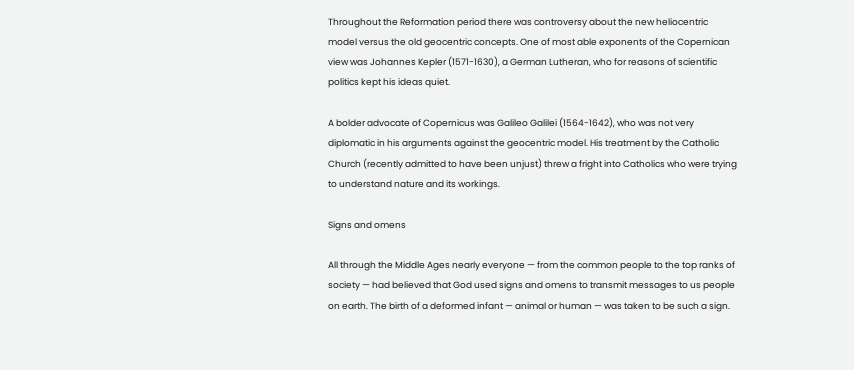Throughout the Reformation period there was controversy about the new heliocentric model versus the old geocentric concepts. One of most able exponents of the Copernican view was Johannes Kepler (1571-1630), a German Lutheran, who for reasons of scientific politics kept his ideas quiet.

A bolder advocate of Copernicus was Galileo Galilei (1564-1642), who was not very diplomatic in his arguments against the geocentric model. His treatment by the Catholic Church (recently admitted to have been unjust) threw a fright into Catholics who were trying to understand nature and its workings.

Signs and omens

All through the Middle Ages nearly everyone — from the common people to the top ranks of society — had believed that God used signs and omens to transmit messages to us people on earth. The birth of a deformed infant — animal or human — was taken to be such a sign.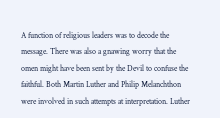A function of religious leaders was to decode the message. There was also a gnawing worry that the omen might have been sent by the Devil to confuse the faithful. Both Martin Luther and Philip Melanchthon were involved in such attempts at interpretation. Luther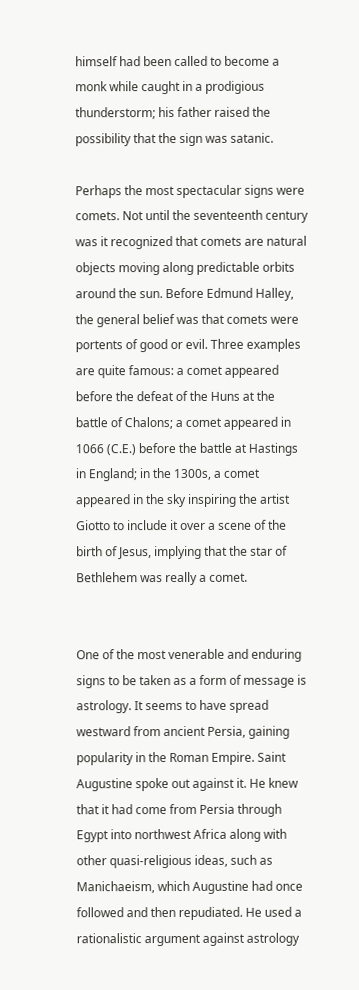himself had been called to become a monk while caught in a prodigious thunderstorm; his father raised the possibility that the sign was satanic.

Perhaps the most spectacular signs were comets. Not until the seventeenth century was it recognized that comets are natural objects moving along predictable orbits around the sun. Before Edmund Halley, the general belief was that comets were portents of good or evil. Three examples are quite famous: a comet appeared before the defeat of the Huns at the battle of Chalons; a comet appeared in 1066 (C.E.) before the battle at Hastings in England; in the 1300s, a comet appeared in the sky inspiring the artist Giotto to include it over a scene of the birth of Jesus, implying that the star of Bethlehem was really a comet.


One of the most venerable and enduring signs to be taken as a form of message is astrology. It seems to have spread westward from ancient Persia, gaining popularity in the Roman Empire. Saint Augustine spoke out against it. He knew that it had come from Persia through Egypt into northwest Africa along with other quasi-religious ideas, such as Manichaeism, which Augustine had once followed and then repudiated. He used a rationalistic argument against astrology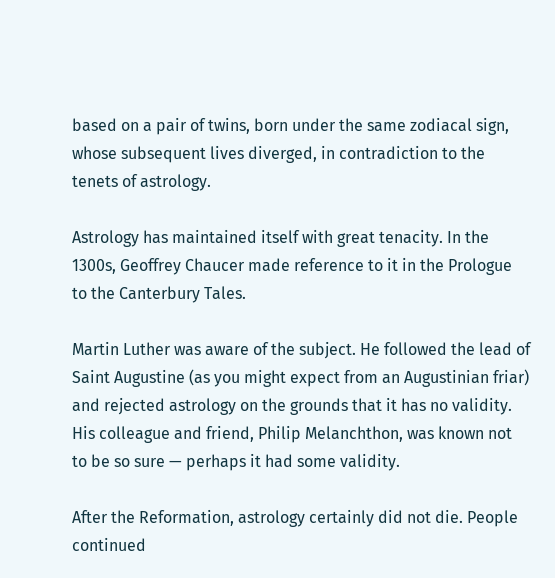based on a pair of twins, born under the same zodiacal sign, whose subsequent lives diverged, in contradiction to the tenets of astrology.

Astrology has maintained itself with great tenacity. In the 1300s, Geoffrey Chaucer made reference to it in the Prologue to the Canterbury Tales.

Martin Luther was aware of the subject. He followed the lead of Saint Augustine (as you might expect from an Augustinian friar) and rejected astrology on the grounds that it has no validity. His colleague and friend, Philip Melanchthon, was known not to be so sure — perhaps it had some validity.

After the Reformation, astrology certainly did not die. People continued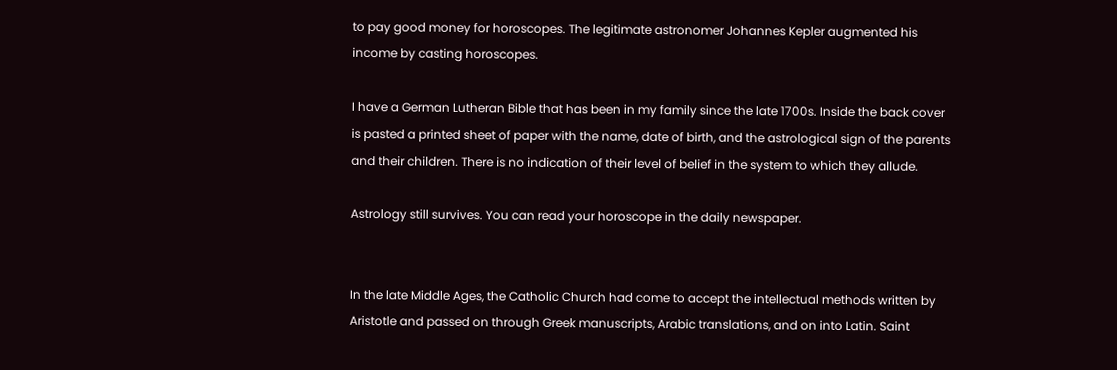to pay good money for horoscopes. The legitimate astronomer Johannes Kepler augmented his income by casting horoscopes.

I have a German Lutheran Bible that has been in my family since the late 1700s. Inside the back cover is pasted a printed sheet of paper with the name, date of birth, and the astrological sign of the parents and their children. There is no indication of their level of belief in the system to which they allude.

Astrology still survives. You can read your horoscope in the daily newspaper.


In the late Middle Ages, the Catholic Church had come to accept the intellectual methods written by Aristotle and passed on through Greek manuscripts, Arabic translations, and on into Latin. Saint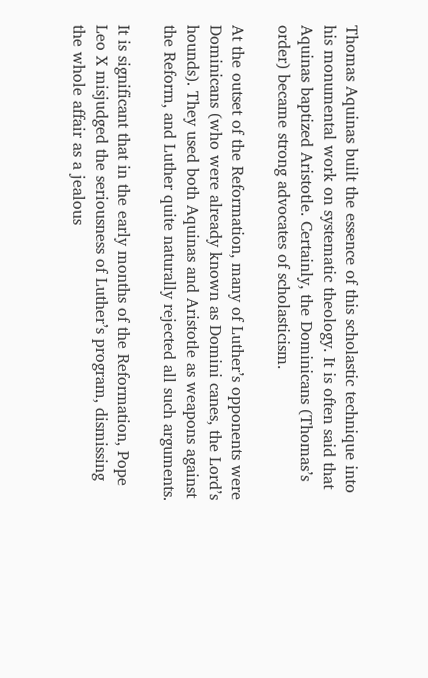Thomas Aquinas built the essence of this scholastic technique into his monumental work on systematic theology. It is often said that Aquinas baptized Aristotle. Certainly, the Dominicans (Thomas’s order) became strong advocates of scholasticism.

At the outset of the Reformation, many of Luther’s opponents were Dominicans (who were already known as Domini canes, the Lord’s hounds). They used both Aquinas and Aristotle as weapons against the Reform, and Luther quite naturally rejected all such arguments.

It is significant that in the early months of the Reformation, Pope Leo X misjudged the seriousness of Luther’s program, dismissing the whole affair as a jealous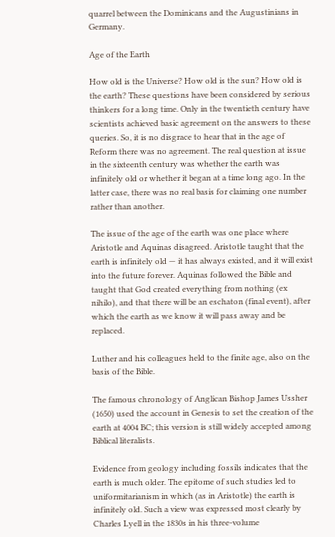quarrel between the Dominicans and the Augustinians in Germany.

Age of the Earth

How old is the Universe? How old is the sun? How old is the earth? These questions have been considered by serious thinkers for a long time. Only in the twentieth century have scientists achieved basic agreement on the answers to these queries. So, it is no disgrace to hear that in the age of Reform there was no agreement. The real question at issue in the sixteenth century was whether the earth was infinitely old or whether it began at a time long ago. In the latter case, there was no real basis for claiming one number rather than another.

The issue of the age of the earth was one place where Aristotle and Aquinas disagreed. Aristotle taught that the earth is infinitely old — it has always existed, and it will exist into the future forever. Aquinas followed the Bible and taught that God created everything from nothing (ex nihilo), and that there will be an eschaton (final event), after which the earth as we know it will pass away and be replaced.

Luther and his colleagues held to the finite age, also on the basis of the Bible.

The famous chronology of Anglican Bishop James Ussher (1650) used the account in Genesis to set the creation of the earth at 4004 BC; this version is still widely accepted among Biblical literalists.

Evidence from geology including fossils indicates that the earth is much older. The epitome of such studies led to uniformitarianism in which (as in Aristotle) the earth is infinitely old. Such a view was expressed most clearly by Charles Lyell in the 1830s in his three-volume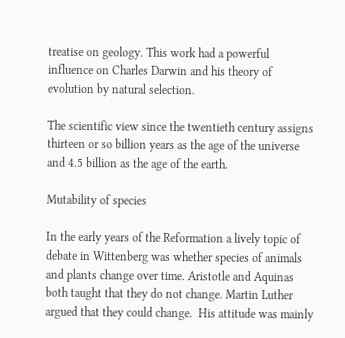treatise on geology. This work had a powerful influence on Charles Darwin and his theory of evolution by natural selection.

The scientific view since the twentieth century assigns thirteen or so billion years as the age of the universe and 4.5 billion as the age of the earth.

Mutability of species

In the early years of the Reformation a lively topic of debate in Wittenberg was whether species of animals and plants change over time. Aristotle and Aquinas both taught that they do not change. Martin Luther argued that they could change.  His attitude was mainly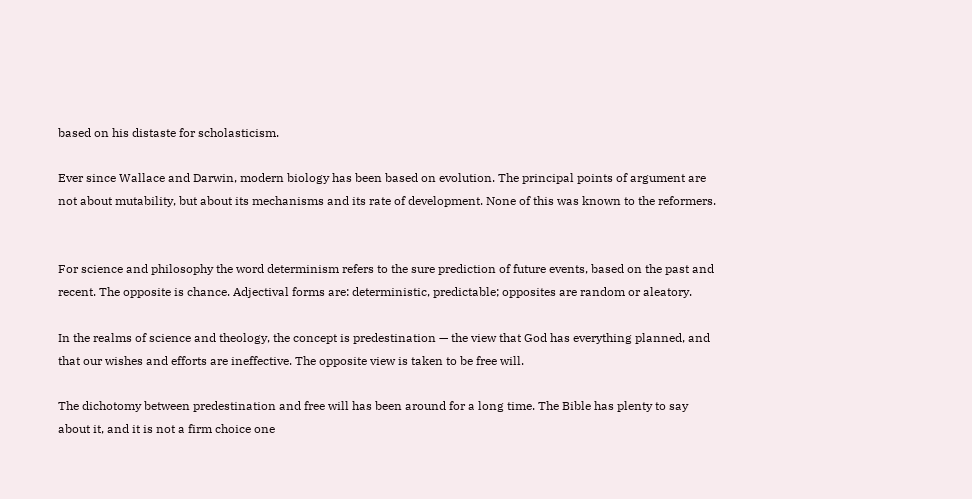based on his distaste for scholasticism.

Ever since Wallace and Darwin, modern biology has been based on evolution. The principal points of argument are not about mutability, but about its mechanisms and its rate of development. None of this was known to the reformers.


For science and philosophy the word determinism refers to the sure prediction of future events, based on the past and recent. The opposite is chance. Adjectival forms are: deterministic, predictable; opposites are random or aleatory.

In the realms of science and theology, the concept is predestination — the view that God has everything planned, and that our wishes and efforts are ineffective. The opposite view is taken to be free will.

The dichotomy between predestination and free will has been around for a long time. The Bible has plenty to say about it, and it is not a firm choice one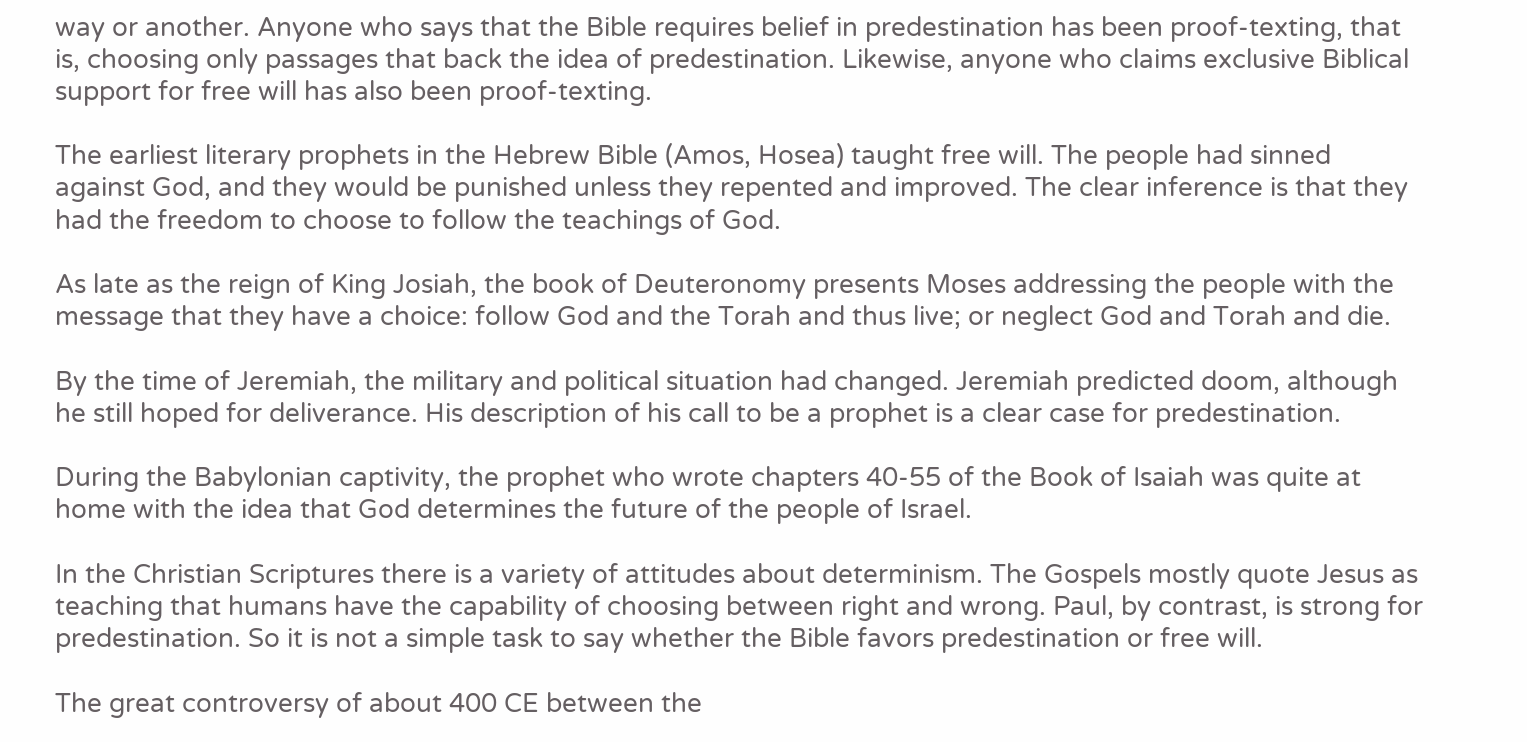way or another. Anyone who says that the Bible requires belief in predestination has been proof-texting, that is, choosing only passages that back the idea of predestination. Likewise, anyone who claims exclusive Biblical support for free will has also been proof-texting.

The earliest literary prophets in the Hebrew Bible (Amos, Hosea) taught free will. The people had sinned against God, and they would be punished unless they repented and improved. The clear inference is that they had the freedom to choose to follow the teachings of God.

As late as the reign of King Josiah, the book of Deuteronomy presents Moses addressing the people with the message that they have a choice: follow God and the Torah and thus live; or neglect God and Torah and die.

By the time of Jeremiah, the military and political situation had changed. Jeremiah predicted doom, although he still hoped for deliverance. His description of his call to be a prophet is a clear case for predestination.

During the Babylonian captivity, the prophet who wrote chapters 40-55 of the Book of Isaiah was quite at home with the idea that God determines the future of the people of Israel.

In the Christian Scriptures there is a variety of attitudes about determinism. The Gospels mostly quote Jesus as teaching that humans have the capability of choosing between right and wrong. Paul, by contrast, is strong for predestination. So it is not a simple task to say whether the Bible favors predestination or free will.

The great controversy of about 400 CE between the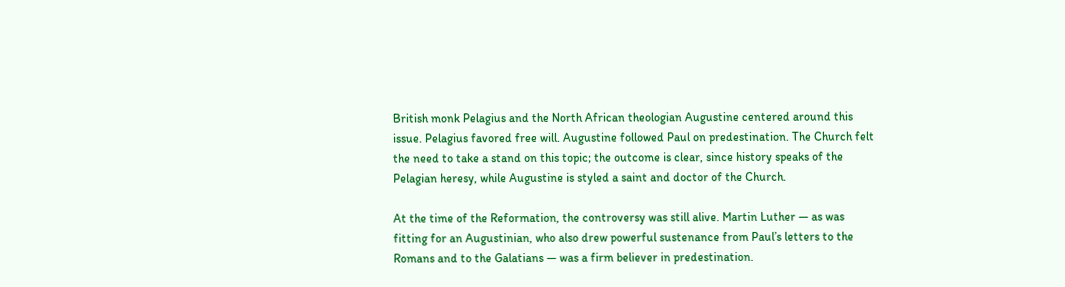British monk Pelagius and the North African theologian Augustine centered around this issue. Pelagius favored free will. Augustine followed Paul on predestination. The Church felt the need to take a stand on this topic; the outcome is clear, since history speaks of the Pelagian heresy, while Augustine is styled a saint and doctor of the Church.

At the time of the Reformation, the controversy was still alive. Martin Luther — as was fitting for an Augustinian, who also drew powerful sustenance from Paul’s letters to the Romans and to the Galatians — was a firm believer in predestination.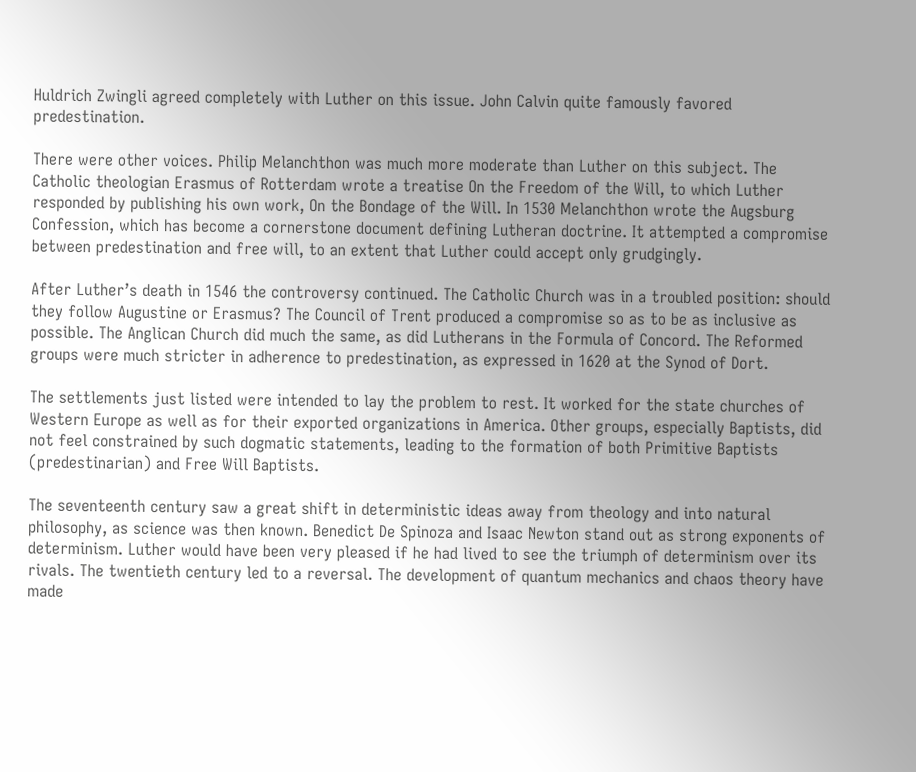Huldrich Zwingli agreed completely with Luther on this issue. John Calvin quite famously favored predestination.

There were other voices. Philip Melanchthon was much more moderate than Luther on this subject. The Catholic theologian Erasmus of Rotterdam wrote a treatise On the Freedom of the Will, to which Luther responded by publishing his own work, On the Bondage of the Will. In 1530 Melanchthon wrote the Augsburg Confession, which has become a cornerstone document defining Lutheran doctrine. It attempted a compromise between predestination and free will, to an extent that Luther could accept only grudgingly.

After Luther’s death in 1546 the controversy continued. The Catholic Church was in a troubled position: should they follow Augustine or Erasmus? The Council of Trent produced a compromise so as to be as inclusive as possible. The Anglican Church did much the same, as did Lutherans in the Formula of Concord. The Reformed groups were much stricter in adherence to predestination, as expressed in 1620 at the Synod of Dort.

The settlements just listed were intended to lay the problem to rest. It worked for the state churches of Western Europe as well as for their exported organizations in America. Other groups, especially Baptists, did not feel constrained by such dogmatic statements, leading to the formation of both Primitive Baptists (predestinarian) and Free Will Baptists.

The seventeenth century saw a great shift in deterministic ideas away from theology and into natural philosophy, as science was then known. Benedict De Spinoza and Isaac Newton stand out as strong exponents of determinism. Luther would have been very pleased if he had lived to see the triumph of determinism over its rivals. The twentieth century led to a reversal. The development of quantum mechanics and chaos theory have made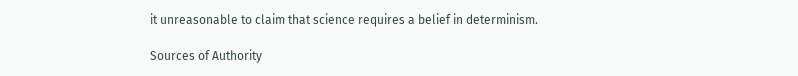it unreasonable to claim that science requires a belief in determinism.

Sources of Authority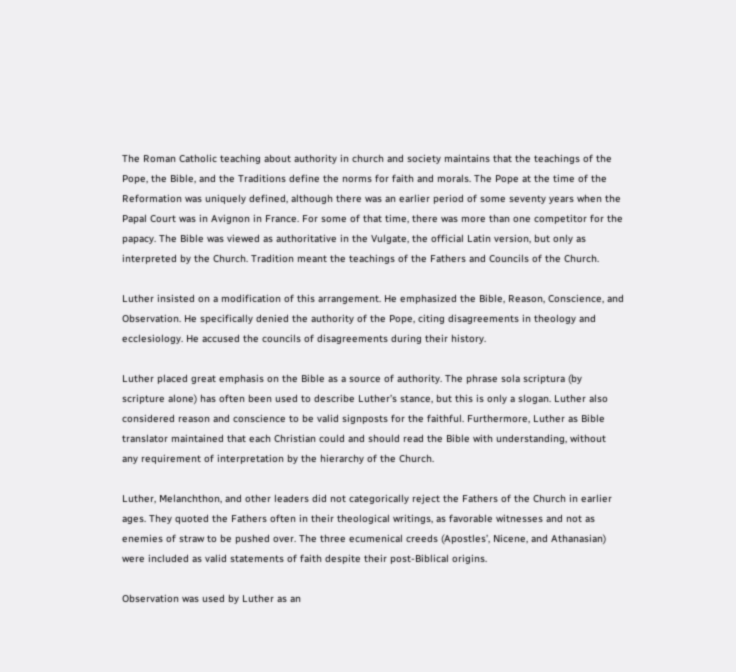The Roman Catholic teaching about authority in church and society maintains that the teachings of the Pope, the Bible, and the Traditions define the norms for faith and morals. The Pope at the time of the Reformation was uniquely defined, although there was an earlier period of some seventy years when the Papal Court was in Avignon in France. For some of that time, there was more than one competitor for the papacy. The Bible was viewed as authoritative in the Vulgate, the official Latin version, but only as interpreted by the Church. Tradition meant the teachings of the Fathers and Councils of the Church.

Luther insisted on a modification of this arrangement. He emphasized the Bible, Reason, Conscience, and Observation. He specifically denied the authority of the Pope, citing disagreements in theology and ecclesiology. He accused the councils of disagreements during their history.

Luther placed great emphasis on the Bible as a source of authority. The phrase sola scriptura (by scripture alone) has often been used to describe Luther’s stance, but this is only a slogan. Luther also considered reason and conscience to be valid signposts for the faithful. Furthermore, Luther as Bible translator maintained that each Christian could and should read the Bible with understanding, without any requirement of interpretation by the hierarchy of the Church.

Luther, Melanchthon, and other leaders did not categorically reject the Fathers of the Church in earlier ages. They quoted the Fathers often in their theological writings, as favorable witnesses and not as enemies of straw to be pushed over. The three ecumenical creeds (Apostles’, Nicene, and Athanasian) were included as valid statements of faith despite their post-Biblical origins.

Observation was used by Luther as an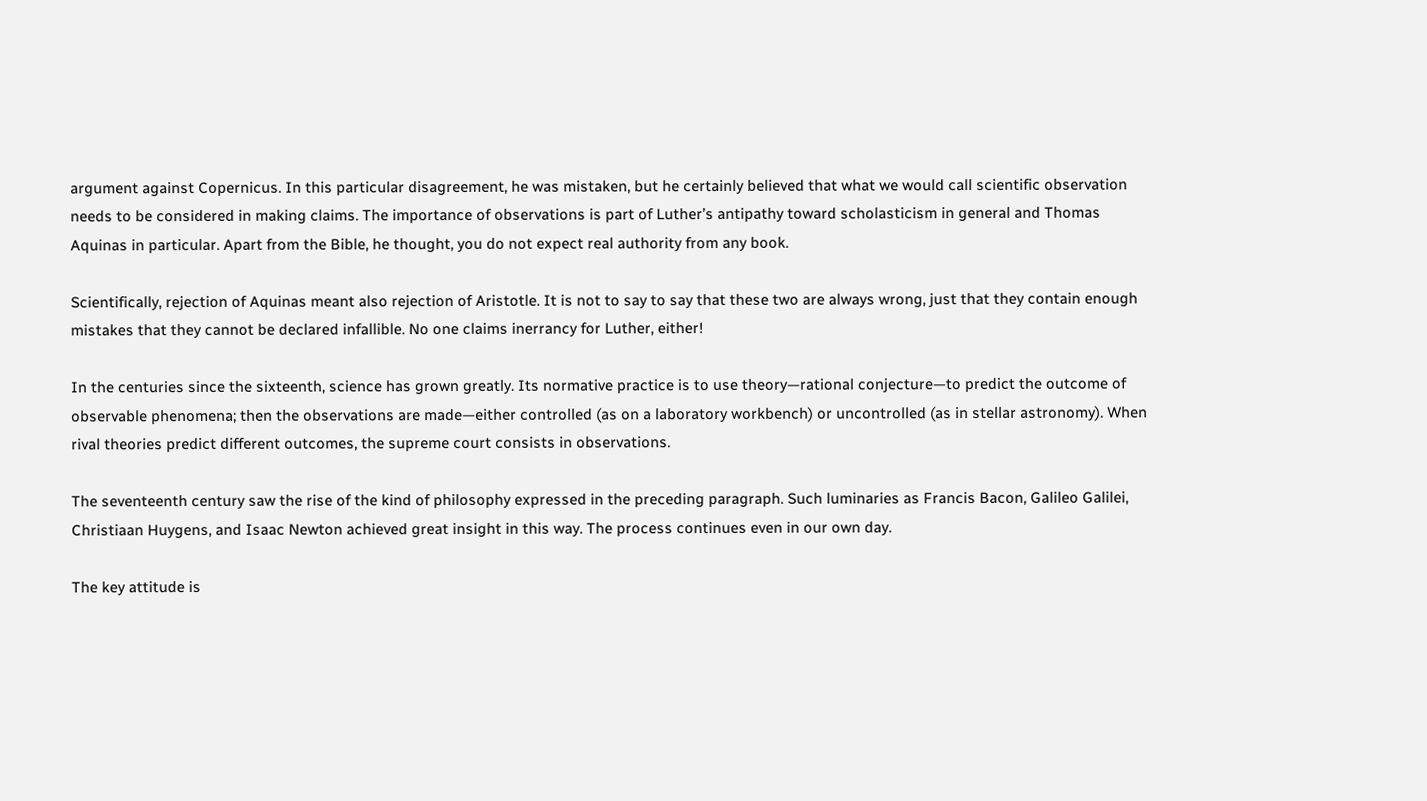argument against Copernicus. In this particular disagreement, he was mistaken, but he certainly believed that what we would call scientific observation needs to be considered in making claims. The importance of observations is part of Luther’s antipathy toward scholasticism in general and Thomas Aquinas in particular. Apart from the Bible, he thought, you do not expect real authority from any book.

Scientifically, rejection of Aquinas meant also rejection of Aristotle. It is not to say to say that these two are always wrong, just that they contain enough mistakes that they cannot be declared infallible. No one claims inerrancy for Luther, either!

In the centuries since the sixteenth, science has grown greatly. Its normative practice is to use theory—rational conjecture—to predict the outcome of observable phenomena; then the observations are made—either controlled (as on a laboratory workbench) or uncontrolled (as in stellar astronomy). When rival theories predict different outcomes, the supreme court consists in observations.

The seventeenth century saw the rise of the kind of philosophy expressed in the preceding paragraph. Such luminaries as Francis Bacon, Galileo Galilei, Christiaan Huygens, and Isaac Newton achieved great insight in this way. The process continues even in our own day.

The key attitude is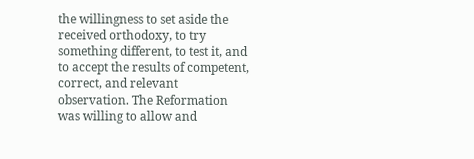the willingness to set aside the received orthodoxy, to try something different, to test it, and to accept the results of competent, correct, and relevant observation. The Reformation was willing to allow and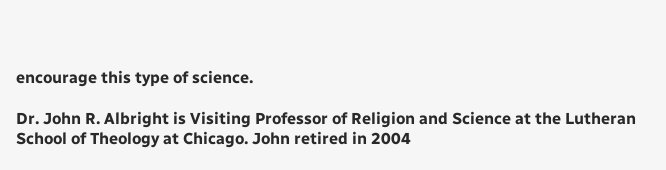encourage this type of science.

Dr. John R. Albright is Visiting Professor of Religion and Science at the Lutheran School of Theology at Chicago. John retired in 2004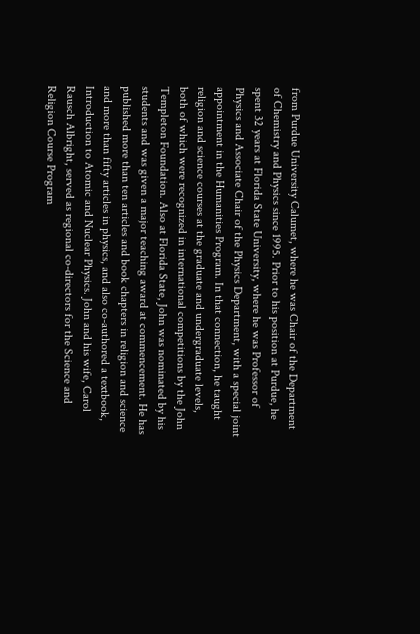from Purdue University Calumet, where he was Chair of the Department of Chemistry and Physics since 1995. Prior to his position at Purdue, he spent 32 years at Florida State University, where he was Professor of Physics and Associate Chair of the Physics Department, with a special joint appointment in the Humanities Program. In that connection, he taught religion and science courses at the graduate and undergraduate levels, both of which were recognized in international competitions by the John Templeton Foundation. Also at Florida State, John was nominated by his students and was given a major teaching award at commencement. He has published more than ten articles and book chapters in religion and science and more than fifty articles in physics, and also co-authored a textbook, Introduction to Atomic and Nuclear Physics. John and his wife, Carol Rausch Albright, served as regional co-directors for the Science and Religion Course Program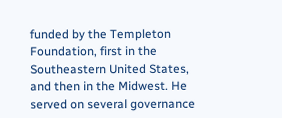funded by the Templeton Foundation, first in the Southeastern United States, and then in the Midwest. He served on several governance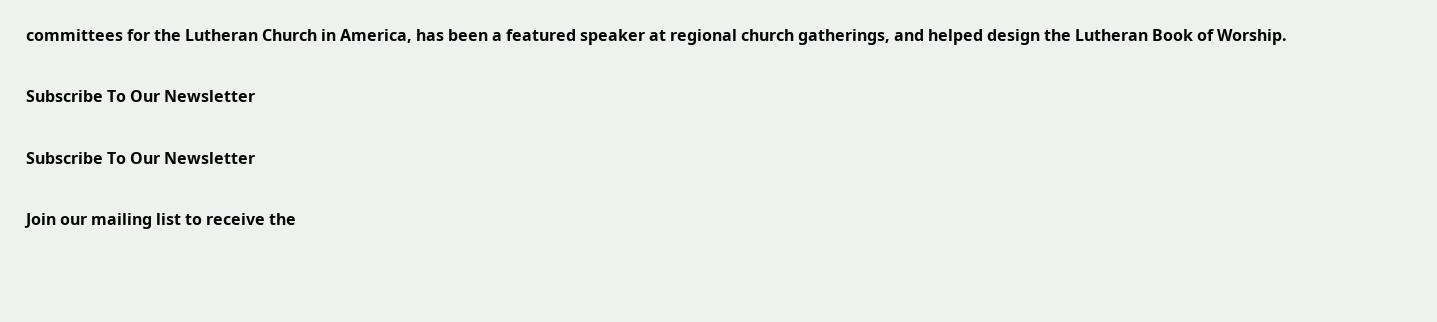committees for the Lutheran Church in America, has been a featured speaker at regional church gatherings, and helped design the Lutheran Book of Worship.

Subscribe To Our Newsletter

Subscribe To Our Newsletter

Join our mailing list to receive the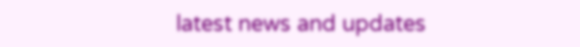latest news and updates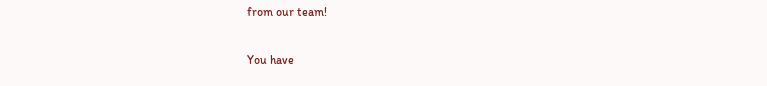from our team!

You have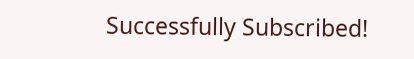Successfully Subscribed!